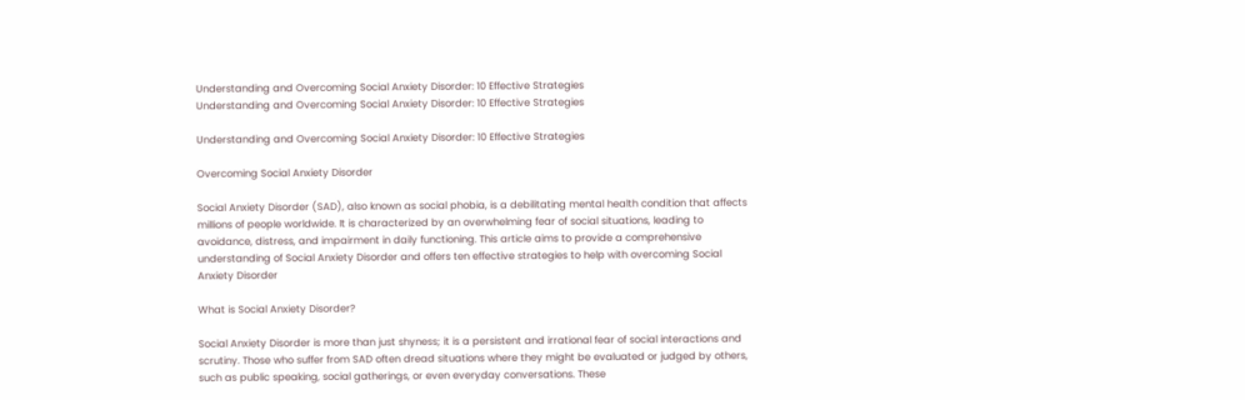Understanding and Overcoming Social Anxiety Disorder: 10 Effective Strategies
Understanding and Overcoming Social Anxiety Disorder: 10 Effective Strategies

Understanding and Overcoming Social Anxiety Disorder: 10 Effective Strategies

Overcoming Social Anxiety Disorder

Social Anxiety Disorder (SAD), also known as social phobia, is a debilitating mental health condition that affects millions of people worldwide. It is characterized by an overwhelming fear of social situations, leading to avoidance, distress, and impairment in daily functioning. This article aims to provide a comprehensive understanding of Social Anxiety Disorder and offers ten effective strategies to help with overcoming Social Anxiety Disorder

What is Social Anxiety Disorder?

Social Anxiety Disorder is more than just shyness; it is a persistent and irrational fear of social interactions and scrutiny. Those who suffer from SAD often dread situations where they might be evaluated or judged by others, such as public speaking, social gatherings, or even everyday conversations. These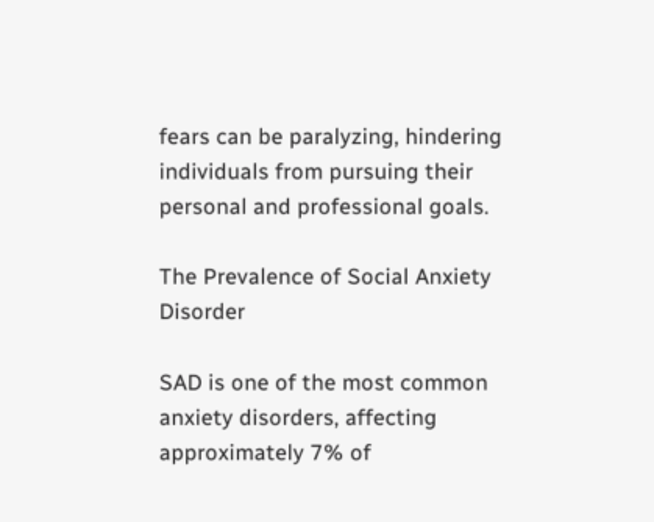fears can be paralyzing, hindering individuals from pursuing their personal and professional goals.

The Prevalence of Social Anxiety Disorder

SAD is one of the most common anxiety disorders, affecting approximately 7% of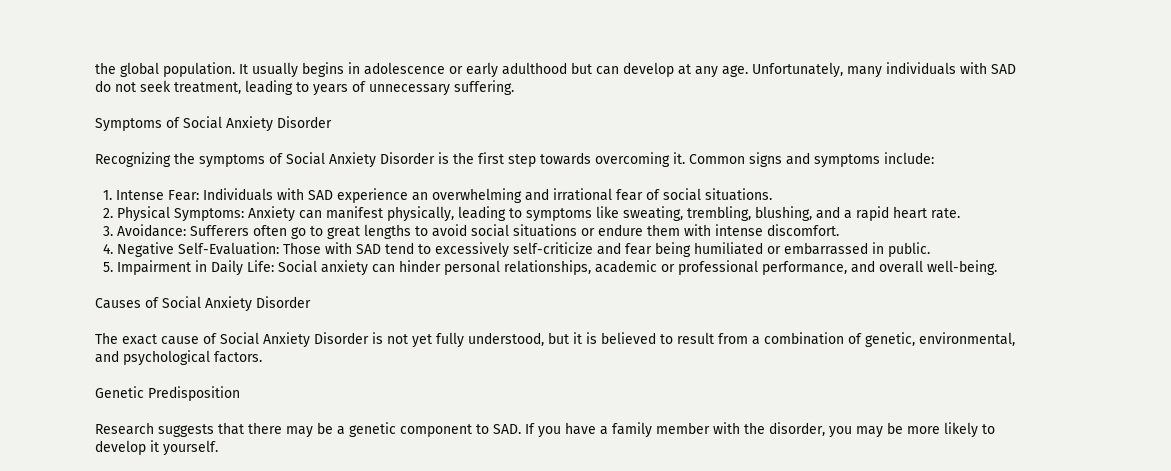the global population. It usually begins in adolescence or early adulthood but can develop at any age. Unfortunately, many individuals with SAD do not seek treatment, leading to years of unnecessary suffering.

Symptoms of Social Anxiety Disorder

Recognizing the symptoms of Social Anxiety Disorder is the first step towards overcoming it. Common signs and symptoms include:

  1. Intense Fear: Individuals with SAD experience an overwhelming and irrational fear of social situations.
  2. Physical Symptoms: Anxiety can manifest physically, leading to symptoms like sweating, trembling, blushing, and a rapid heart rate.
  3. Avoidance: Sufferers often go to great lengths to avoid social situations or endure them with intense discomfort.
  4. Negative Self-Evaluation: Those with SAD tend to excessively self-criticize and fear being humiliated or embarrassed in public.
  5. Impairment in Daily Life: Social anxiety can hinder personal relationships, academic or professional performance, and overall well-being.

Causes of Social Anxiety Disorder

The exact cause of Social Anxiety Disorder is not yet fully understood, but it is believed to result from a combination of genetic, environmental, and psychological factors.

Genetic Predisposition

Research suggests that there may be a genetic component to SAD. If you have a family member with the disorder, you may be more likely to develop it yourself.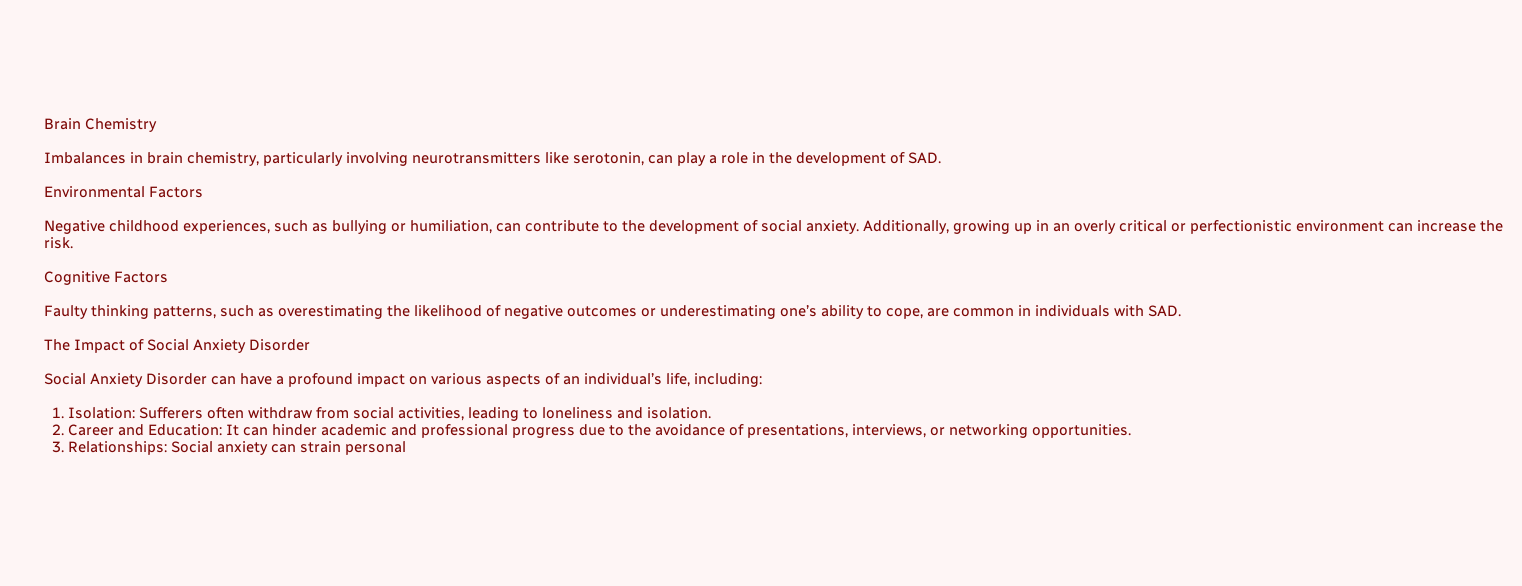Brain Chemistry

Imbalances in brain chemistry, particularly involving neurotransmitters like serotonin, can play a role in the development of SAD.

Environmental Factors

Negative childhood experiences, such as bullying or humiliation, can contribute to the development of social anxiety. Additionally, growing up in an overly critical or perfectionistic environment can increase the risk.

Cognitive Factors

Faulty thinking patterns, such as overestimating the likelihood of negative outcomes or underestimating one’s ability to cope, are common in individuals with SAD.

The Impact of Social Anxiety Disorder

Social Anxiety Disorder can have a profound impact on various aspects of an individual’s life, including:

  1. Isolation: Sufferers often withdraw from social activities, leading to loneliness and isolation.
  2. Career and Education: It can hinder academic and professional progress due to the avoidance of presentations, interviews, or networking opportunities.
  3. Relationships: Social anxiety can strain personal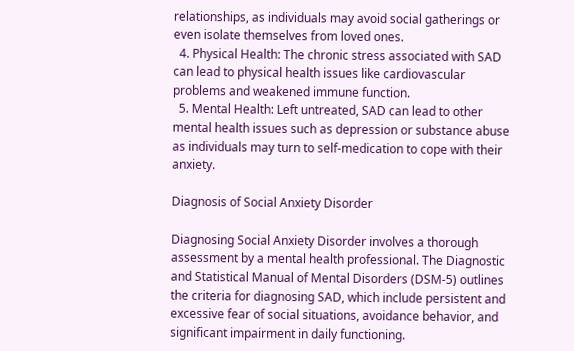relationships, as individuals may avoid social gatherings or even isolate themselves from loved ones.
  4. Physical Health: The chronic stress associated with SAD can lead to physical health issues like cardiovascular problems and weakened immune function.
  5. Mental Health: Left untreated, SAD can lead to other mental health issues such as depression or substance abuse as individuals may turn to self-medication to cope with their anxiety.

Diagnosis of Social Anxiety Disorder

Diagnosing Social Anxiety Disorder involves a thorough assessment by a mental health professional. The Diagnostic and Statistical Manual of Mental Disorders (DSM-5) outlines the criteria for diagnosing SAD, which include persistent and excessive fear of social situations, avoidance behavior, and significant impairment in daily functioning.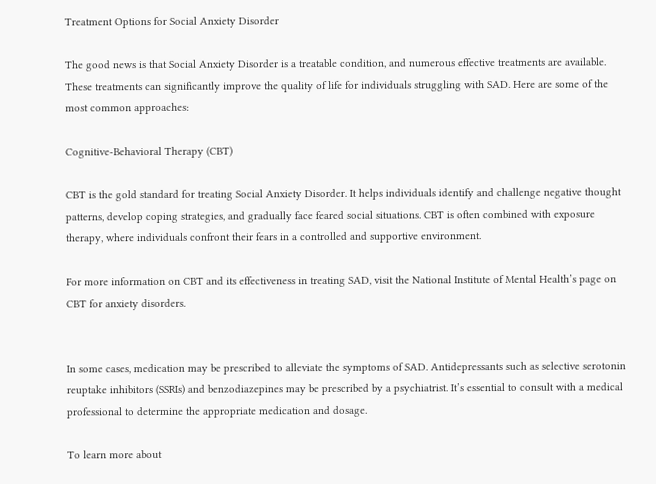Treatment Options for Social Anxiety Disorder

The good news is that Social Anxiety Disorder is a treatable condition, and numerous effective treatments are available. These treatments can significantly improve the quality of life for individuals struggling with SAD. Here are some of the most common approaches:

Cognitive-Behavioral Therapy (CBT)

CBT is the gold standard for treating Social Anxiety Disorder. It helps individuals identify and challenge negative thought patterns, develop coping strategies, and gradually face feared social situations. CBT is often combined with exposure therapy, where individuals confront their fears in a controlled and supportive environment.

For more information on CBT and its effectiveness in treating SAD, visit the National Institute of Mental Health’s page on CBT for anxiety disorders.


In some cases, medication may be prescribed to alleviate the symptoms of SAD. Antidepressants such as selective serotonin reuptake inhibitors (SSRIs) and benzodiazepines may be prescribed by a psychiatrist. It’s essential to consult with a medical professional to determine the appropriate medication and dosage.

To learn more about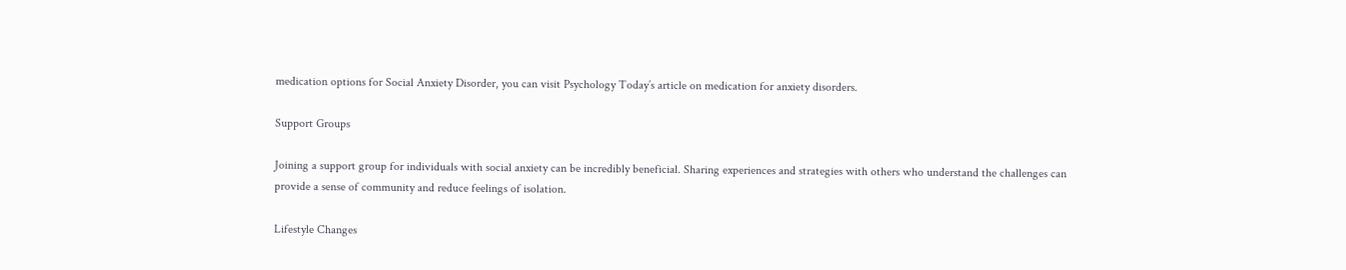medication options for Social Anxiety Disorder, you can visit Psychology Today’s article on medication for anxiety disorders.

Support Groups

Joining a support group for individuals with social anxiety can be incredibly beneficial. Sharing experiences and strategies with others who understand the challenges can provide a sense of community and reduce feelings of isolation.

Lifestyle Changes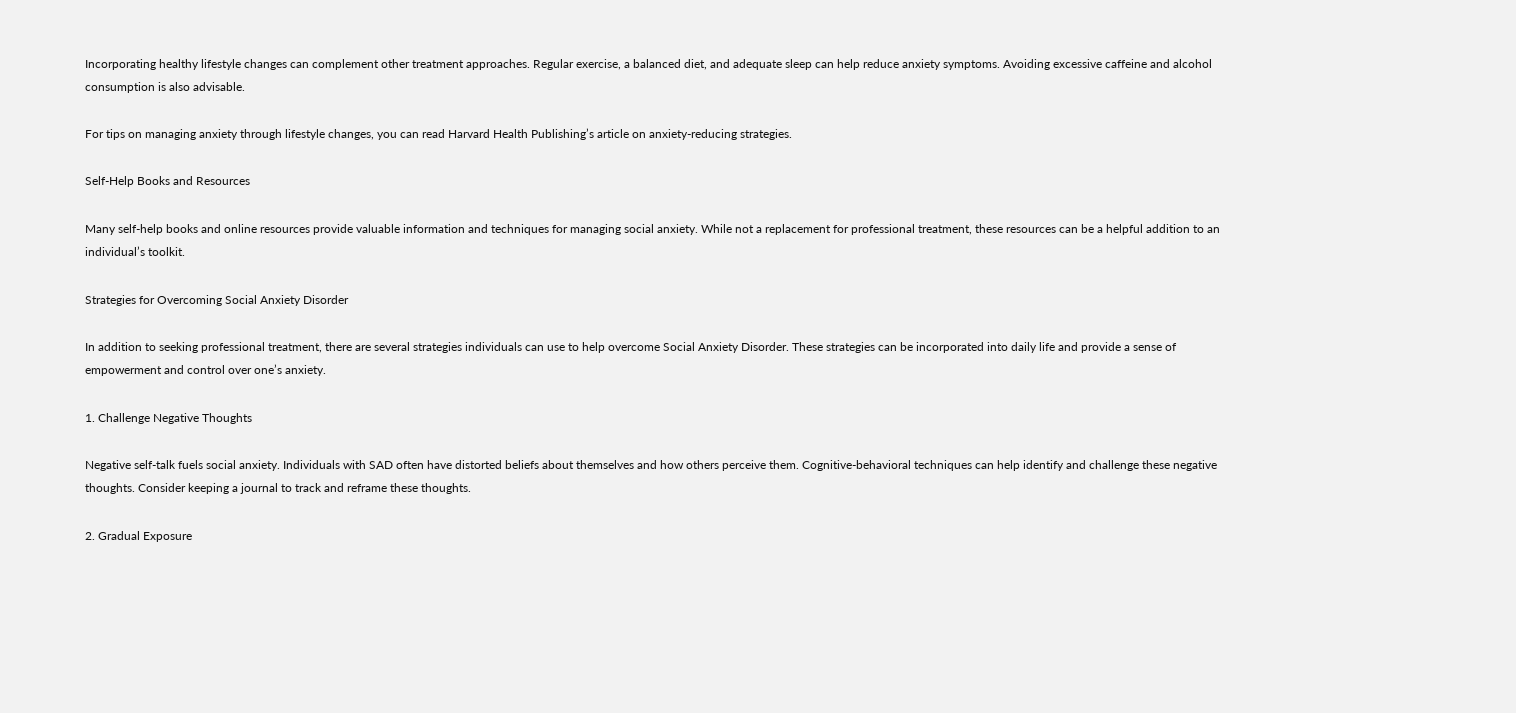Incorporating healthy lifestyle changes can complement other treatment approaches. Regular exercise, a balanced diet, and adequate sleep can help reduce anxiety symptoms. Avoiding excessive caffeine and alcohol consumption is also advisable.

For tips on managing anxiety through lifestyle changes, you can read Harvard Health Publishing’s article on anxiety-reducing strategies.

Self-Help Books and Resources

Many self-help books and online resources provide valuable information and techniques for managing social anxiety. While not a replacement for professional treatment, these resources can be a helpful addition to an individual’s toolkit.

Strategies for Overcoming Social Anxiety Disorder

In addition to seeking professional treatment, there are several strategies individuals can use to help overcome Social Anxiety Disorder. These strategies can be incorporated into daily life and provide a sense of empowerment and control over one’s anxiety.

1. Challenge Negative Thoughts

Negative self-talk fuels social anxiety. Individuals with SAD often have distorted beliefs about themselves and how others perceive them. Cognitive-behavioral techniques can help identify and challenge these negative thoughts. Consider keeping a journal to track and reframe these thoughts.

2. Gradual Exposure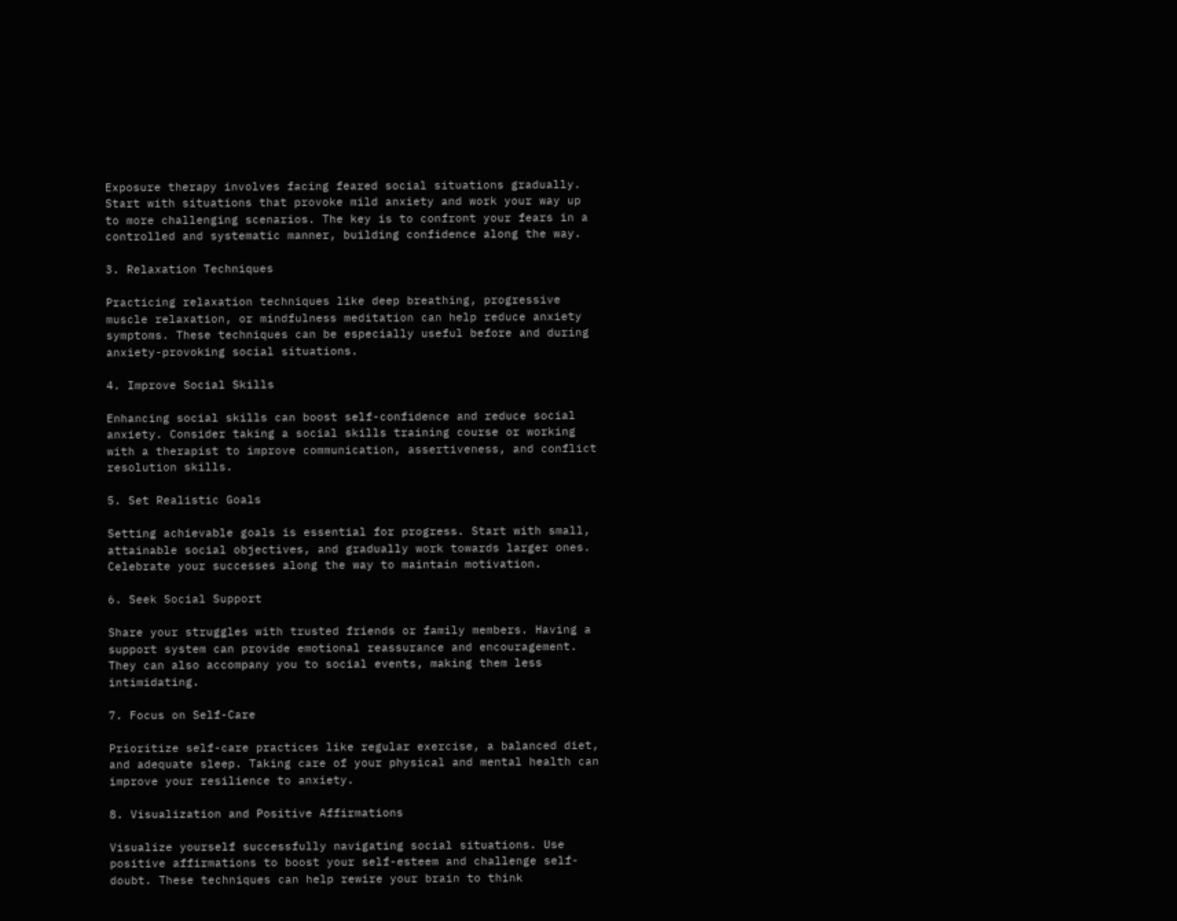Exposure therapy involves facing feared social situations gradually. Start with situations that provoke mild anxiety and work your way up to more challenging scenarios. The key is to confront your fears in a controlled and systematic manner, building confidence along the way.

3. Relaxation Techniques

Practicing relaxation techniques like deep breathing, progressive muscle relaxation, or mindfulness meditation can help reduce anxiety symptoms. These techniques can be especially useful before and during anxiety-provoking social situations.

4. Improve Social Skills

Enhancing social skills can boost self-confidence and reduce social anxiety. Consider taking a social skills training course or working with a therapist to improve communication, assertiveness, and conflict resolution skills.

5. Set Realistic Goals

Setting achievable goals is essential for progress. Start with small, attainable social objectives, and gradually work towards larger ones. Celebrate your successes along the way to maintain motivation.

6. Seek Social Support

Share your struggles with trusted friends or family members. Having a support system can provide emotional reassurance and encouragement. They can also accompany you to social events, making them less intimidating.

7. Focus on Self-Care

Prioritize self-care practices like regular exercise, a balanced diet, and adequate sleep. Taking care of your physical and mental health can improve your resilience to anxiety.

8. Visualization and Positive Affirmations

Visualize yourself successfully navigating social situations. Use positive affirmations to boost your self-esteem and challenge self-doubt. These techniques can help rewire your brain to think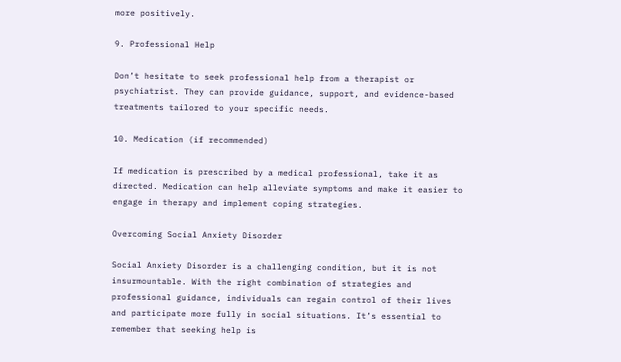more positively.

9. Professional Help

Don’t hesitate to seek professional help from a therapist or psychiatrist. They can provide guidance, support, and evidence-based treatments tailored to your specific needs.

10. Medication (if recommended)

If medication is prescribed by a medical professional, take it as directed. Medication can help alleviate symptoms and make it easier to engage in therapy and implement coping strategies.

Overcoming Social Anxiety Disorder

Social Anxiety Disorder is a challenging condition, but it is not insurmountable. With the right combination of strategies and professional guidance, individuals can regain control of their lives and participate more fully in social situations. It’s essential to remember that seeking help is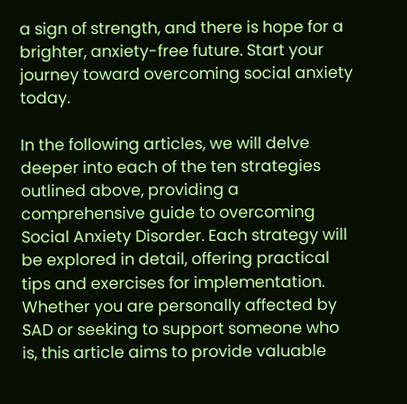a sign of strength, and there is hope for a brighter, anxiety-free future. Start your journey toward overcoming social anxiety today.

In the following articles, we will delve deeper into each of the ten strategies outlined above, providing a comprehensive guide to overcoming Social Anxiety Disorder. Each strategy will be explored in detail, offering practical tips and exercises for implementation. Whether you are personally affected by SAD or seeking to support someone who is, this article aims to provide valuable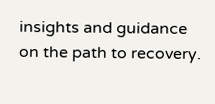insights and guidance on the path to recovery.